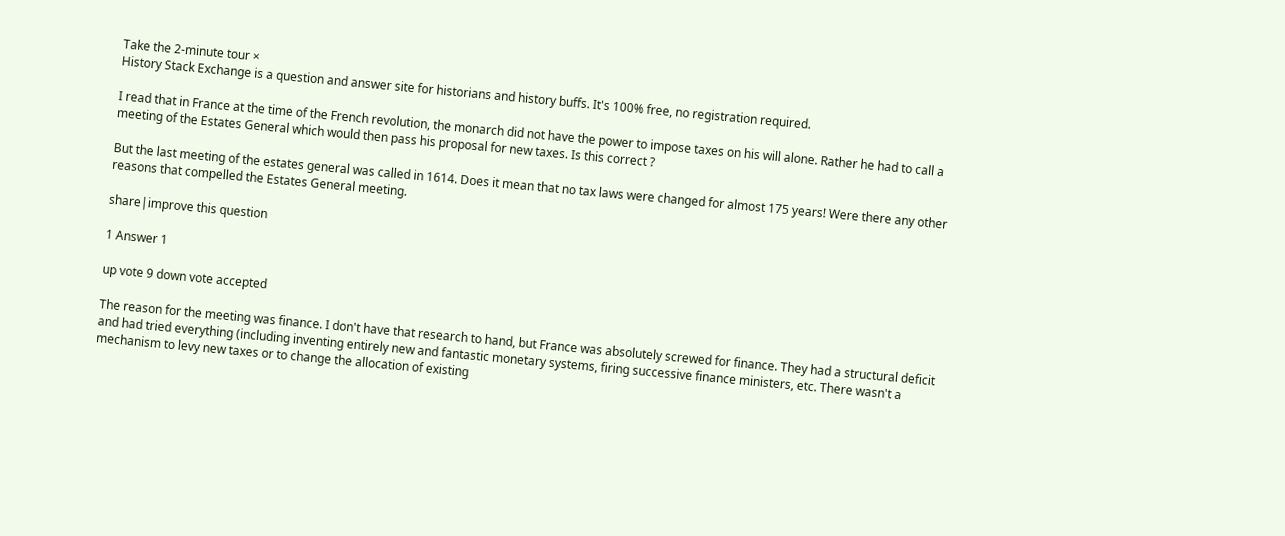Take the 2-minute tour ×
History Stack Exchange is a question and answer site for historians and history buffs. It's 100% free, no registration required.

I read that in France at the time of the French revolution, the monarch did not have the power to impose taxes on his will alone. Rather he had to call a meeting of the Estates General which would then pass his proposal for new taxes. Is this correct ?

But the last meeting of the estates general was called in 1614. Does it mean that no tax laws were changed for almost 175 years! Were there any other reasons that compelled the Estates General meeting.

share|improve this question

1 Answer 1

up vote 9 down vote accepted

The reason for the meeting was finance. I don't have that research to hand, but France was absolutely screwed for finance. They had a structural deficit and had tried everything (including inventing entirely new and fantastic monetary systems, firing successive finance ministers, etc. There wasn't a mechanism to levy new taxes or to change the allocation of existing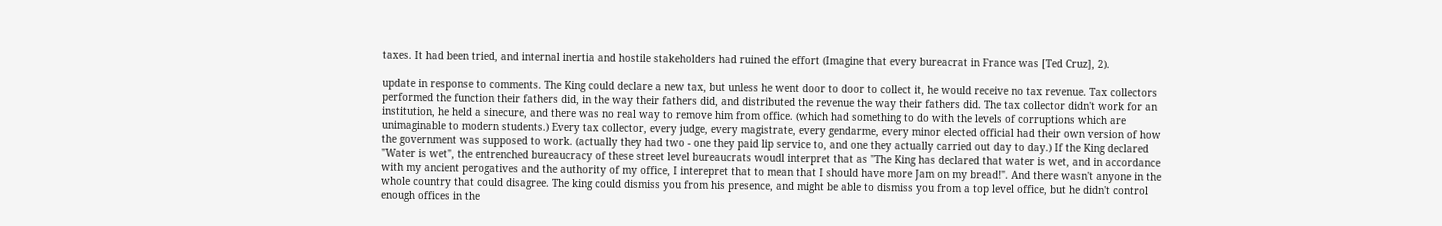taxes. It had been tried, and internal inertia and hostile stakeholders had ruined the effort (Imagine that every bureacrat in France was [Ted Cruz], 2).

update in response to comments. The King could declare a new tax, but unless he went door to door to collect it, he would receive no tax revenue. Tax collectors performed the function their fathers did, in the way their fathers did, and distributed the revenue the way their fathers did. The tax collector didn't work for an institution, he held a sinecure, and there was no real way to remove him from office. (which had something to do with the levels of corruptions which are unimaginable to modern students.) Every tax collector, every judge, every magistrate, every gendarme, every minor elected official had their own version of how the government was supposed to work. (actually they had two - one they paid lip service to, and one they actually carried out day to day.) If the King declared "Water is wet", the entrenched bureaucracy of these street level bureaucrats woudl interpret that as "The King has declared that water is wet, and in accordance with my ancient perogatives and the authority of my office, I interepret that to mean that I should have more Jam on my bread!". And there wasn't anyone in the whole country that could disagree. The king could dismiss you from his presence, and might be able to dismiss you from a top level office, but he didn't control enough offices in the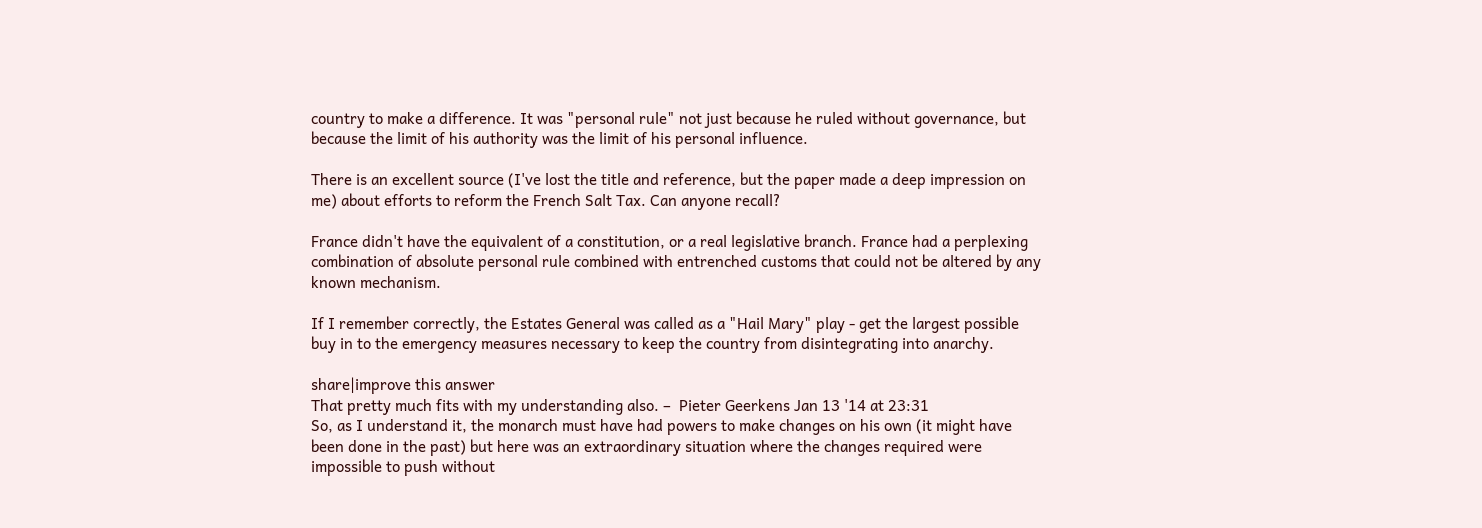country to make a difference. It was "personal rule" not just because he ruled without governance, but because the limit of his authority was the limit of his personal influence.

There is an excellent source (I've lost the title and reference, but the paper made a deep impression on me) about efforts to reform the French Salt Tax. Can anyone recall?

France didn't have the equivalent of a constitution, or a real legislative branch. France had a perplexing combination of absolute personal rule combined with entrenched customs that could not be altered by any known mechanism.

If I remember correctly, the Estates General was called as a "Hail Mary" play - get the largest possible buy in to the emergency measures necessary to keep the country from disintegrating into anarchy.

share|improve this answer
That pretty much fits with my understanding also. –  Pieter Geerkens Jan 13 '14 at 23:31
So, as I understand it, the monarch must have had powers to make changes on his own (it might have been done in the past) but here was an extraordinary situation where the changes required were impossible to push without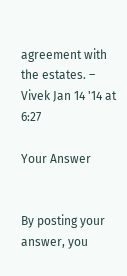agreement with the estates. –  Vivek Jan 14 '14 at 6:27

Your Answer


By posting your answer, you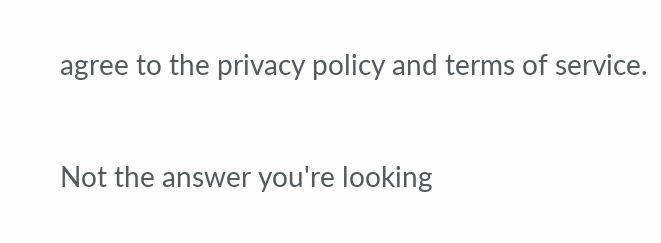agree to the privacy policy and terms of service.

Not the answer you're looking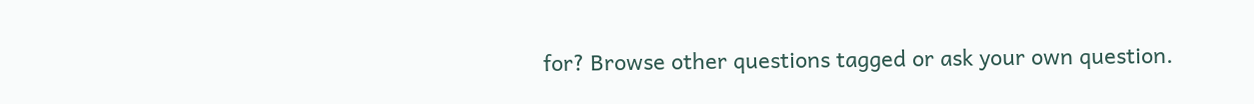for? Browse other questions tagged or ask your own question.